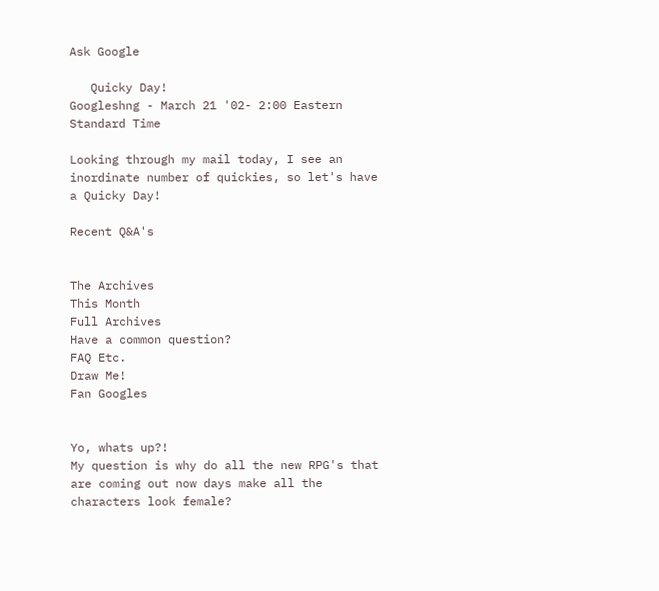Ask Google

   Quicky Day!
Googleshng - March 21 '02- 2:00 Eastern Standard Time

Looking through my mail today, I see an inordinate number of quickies, so let's have a Quicky Day!

Recent Q&A's


The Archives
This Month
Full Archives
Have a common question?
FAQ Etc.
Draw Me!
Fan Googles


Yo, whats up?!
My question is why do all the new RPG's that are coming out now days make all the characters look female?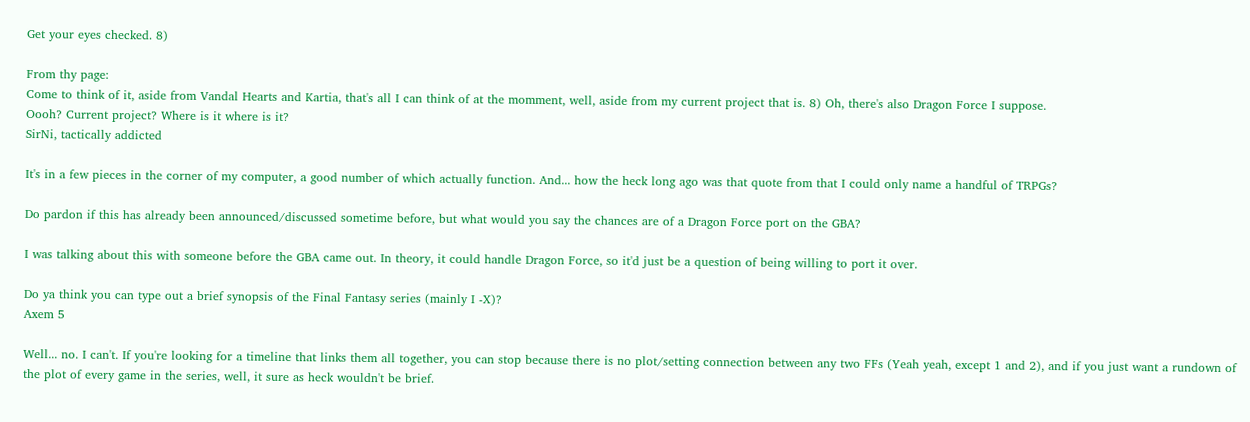Get your eyes checked. 8)

From thy page:
Come to think of it, aside from Vandal Hearts and Kartia, that's all I can think of at the momment, well, aside from my current project that is. 8) Oh, there's also Dragon Force I suppose.
Oooh? Current project? Where is it where is it?
SirNi, tactically addicted

It's in a few pieces in the corner of my computer, a good number of which actually function. And... how the heck long ago was that quote from that I could only name a handful of TRPGs?

Do pardon if this has already been announced/discussed sometime before, but what would you say the chances are of a Dragon Force port on the GBA?

I was talking about this with someone before the GBA came out. In theory, it could handle Dragon Force, so it'd just be a question of being willing to port it over.

Do ya think you can type out a brief synopsis of the Final Fantasy series (mainly I -X)?
Axem 5

Well... no. I can't. If you're looking for a timeline that links them all together, you can stop because there is no plot/setting connection between any two FFs (Yeah yeah, except 1 and 2), and if you just want a rundown of the plot of every game in the series, well, it sure as heck wouldn't be brief.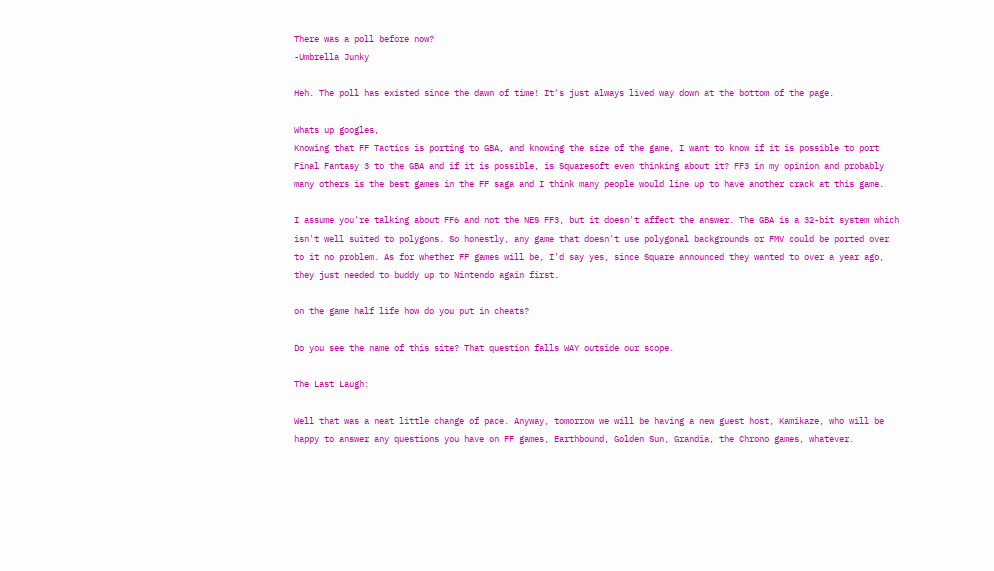There was a poll before now?
-Umbrella Junky

Heh. The poll has existed since the dawn of time! It's just always lived way down at the bottom of the page.

Whats up googles,
Knowing that FF Tactics is porting to GBA, and knowing the size of the game, I want to know if it is possible to port Final Fantasy 3 to the GBA and if it is possible, is Squaresoft even thinking about it? FF3 in my opinion and probably many others is the best games in the FF saga and I think many people would line up to have another crack at this game.

I assume you're talking about FF6 and not the NES FF3, but it doesn't affect the answer. The GBA is a 32-bit system which isn't well suited to polygons. So honestly, any game that doesn't use polygonal backgrounds or FMV could be ported over to it no problem. As for whether FF games will be, I'd say yes, since Square announced they wanted to over a year ago, they just needed to buddy up to Nintendo again first.

on the game half life how do you put in cheats?

Do you see the name of this site? That question falls WAY outside our scope.

The Last Laugh:

Well that was a neat little change of pace. Anyway, tomorrow we will be having a new guest host, Kamikaze, who will be happy to answer any questions you have on FF games, Earthbound, Golden Sun, Grandia, the Chrono games, whatever.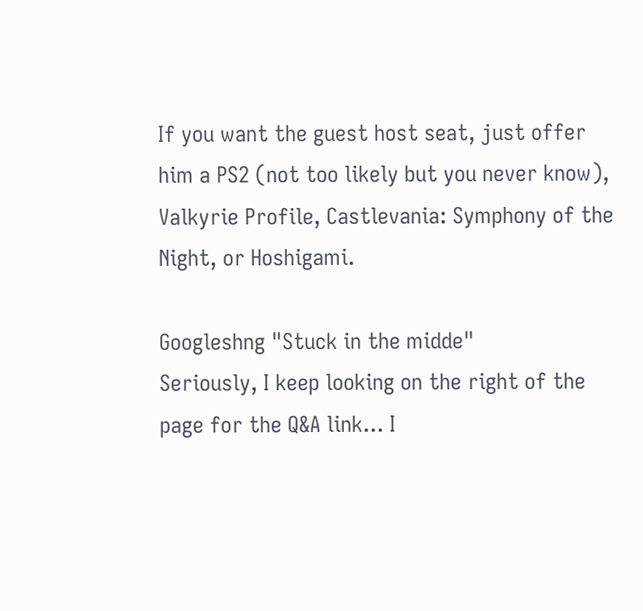If you want the guest host seat, just offer him a PS2 (not too likely but you never know), Valkyrie Profile, Castlevania: Symphony of the Night, or Hoshigami.

Googleshng "Stuck in the midde"
Seriously, I keep looking on the right of the page for the Q&A link... I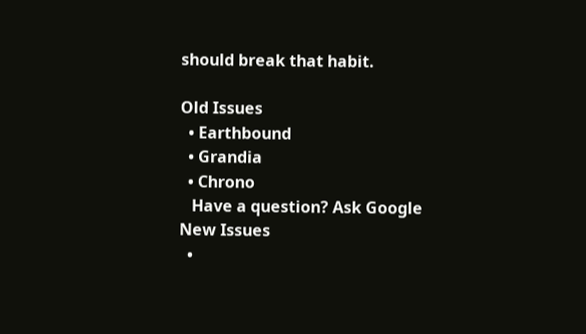should break that habit.

Old Issues
  • Earthbound
  • Grandia
  • Chrono
   Have a question? Ask Google
New Issues
  •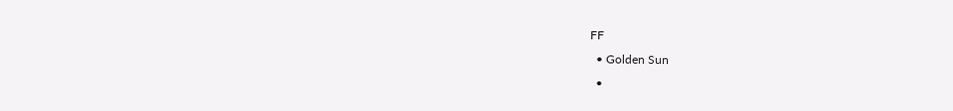FF
  • Golden Sun
  •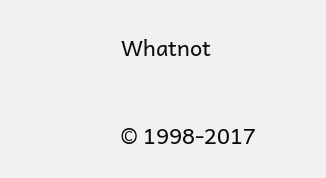Whatnot

© 1998-2017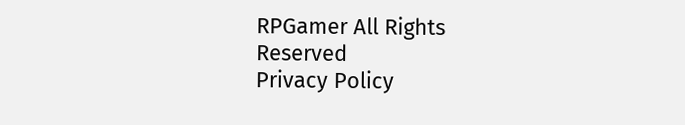RPGamer All Rights Reserved
Privacy Policy